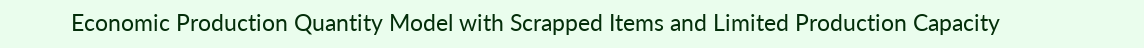Economic Production Quantity Model with Scrapped Items and Limited Production Capacity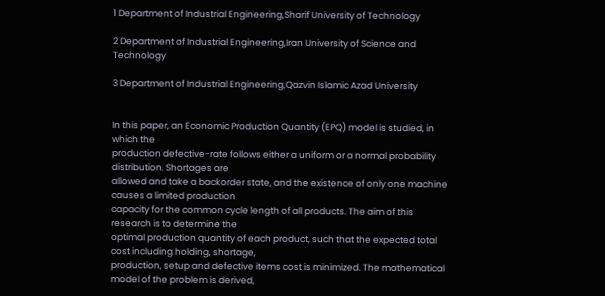1 Department of Industrial Engineering,Sharif University of Technology

2 Department of Industrial Engineering,Iran University of Science and Technology

3 Department of Industrial Engineering,Qazvin Islamic Azad University


In this paper, an Economic Production Quantity (EPQ) model is studied, in which the
production defective-rate follows either a uniform or a normal probability distribution. Shortages are
allowed and take a backorder state, and the existence of only one machine causes a limited production
capacity for the common cycle length of all products. The aim of this research is to determine the
optimal production quantity of each product, such that the expected total cost including holding, shortage,
production, setup and defective items cost is minimized. The mathematical model of the problem is derived,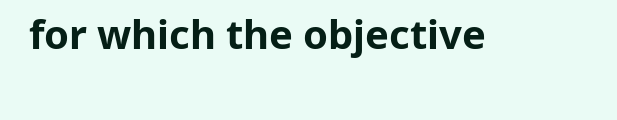for which the objective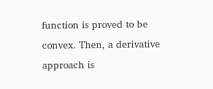function is proved to be convex. Then, a derivative approach is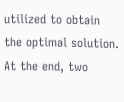utilized to obtain
the optimal solution. At the end, two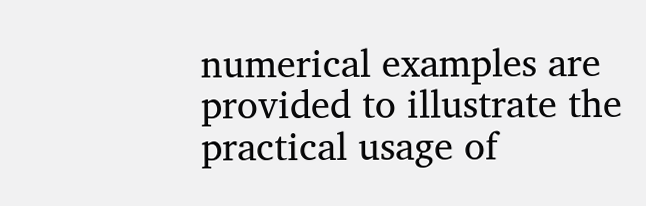numerical examples are provided to illustrate the practical usage of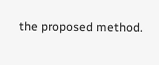the proposed method.